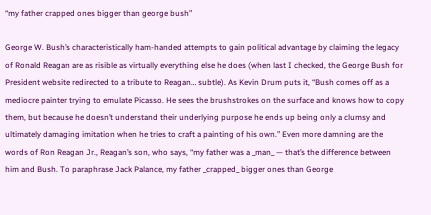“my father crapped ones bigger than george bush”

George W. Bush’s characteristically ham-handed attempts to gain political advantage by claiming the legacy of Ronald Reagan are as risible as virtually everything else he does (when last I checked, the George Bush for President website redirected to a tribute to Reagan… subtle). As Kevin Drum puts it, “Bush comes off as a mediocre painter trying to emulate Picasso. He sees the brushstrokes on the surface and knows how to copy them, but because he doesn’t understand their underlying purpose he ends up being only a clumsy and ultimately damaging imitation when he tries to craft a painting of his own.” Even more damning are the words of Ron Reagan Jr., Reagan’s son, who says, “my father was a _man_ — that’s the difference between him and Bush. To paraphrase Jack Palance, my father _crapped_ bigger ones than George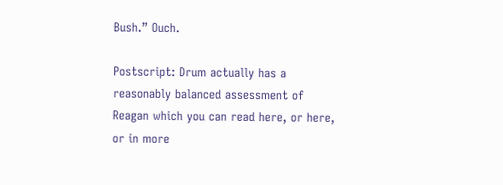Bush.” Ouch.

Postscript: Drum actually has a reasonably balanced assessment of Reagan which you can read here, or here, or in more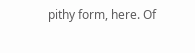pithy form, here. Of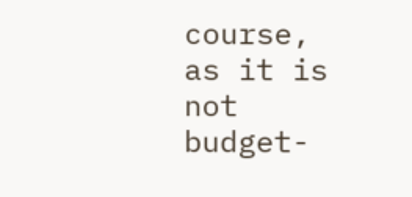course, as it is not budget-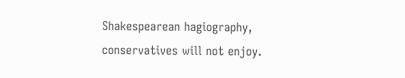Shakespearean hagiography, conservatives will not enjoy.